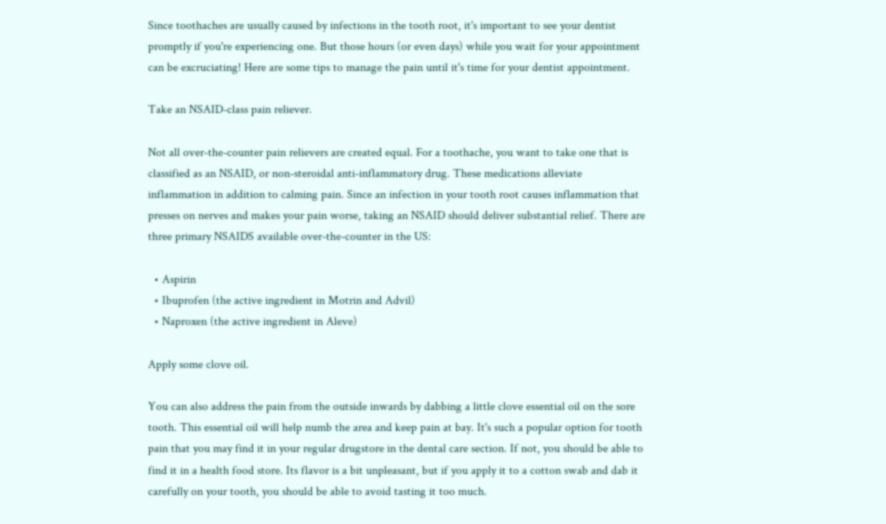Since toothaches are usually caused by infections in the tooth root, it's important to see your dentist promptly if you're experiencing one. But those hours (or even days) while you wait for your appointment can be excruciating! Here are some tips to manage the pain until it's time for your dentist appointment.

Take an NSAID-class pain reliever.

Not all over-the-counter pain relievers are created equal. For a toothache, you want to take one that is classified as an NSAID, or non-steroidal anti-inflammatory drug. These medications alleviate inflammation in addition to calming pain. Since an infection in your tooth root causes inflammation that presses on nerves and makes your pain worse, taking an NSAID should deliver substantial relief. There are three primary NSAIDS available over-the-counter in the US:

  • Aspirin
  • Ibuprofen (the active ingredient in Motrin and Advil)
  • Naproxen (the active ingredient in Aleve)

Apply some clove oil.

You can also address the pain from the outside inwards by dabbing a little clove essential oil on the sore tooth. This essential oil will help numb the area and keep pain at bay. It's such a popular option for tooth pain that you may find it in your regular drugstore in the dental care section. If not, you should be able to find it in a health food store. Its flavor is a bit unpleasant, but if you apply it to a cotton swab and dab it carefully on your tooth, you should be able to avoid tasting it too much.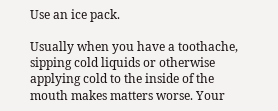Use an ice pack.

Usually when you have a toothache, sipping cold liquids or otherwise applying cold to the inside of the mouth makes matters worse. Your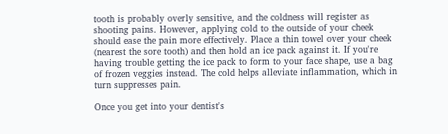tooth is probably overly sensitive, and the coldness will register as shooting pains. However, applying cold to the outside of your cheek should ease the pain more effectively. Place a thin towel over your cheek (nearest the sore tooth) and then hold an ice pack against it. If you're having trouble getting the ice pack to form to your face shape, use a bag of frozen veggies instead. The cold helps alleviate inflammation, which in turn suppresses pain.

Once you get into your dentist's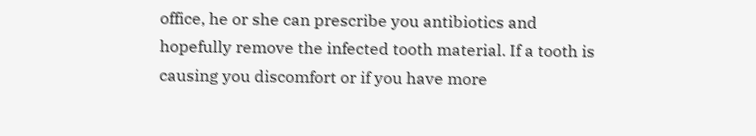office, he or she can prescribe you antibiotics and hopefully remove the infected tooth material. If a tooth is causing you discomfort or if you have more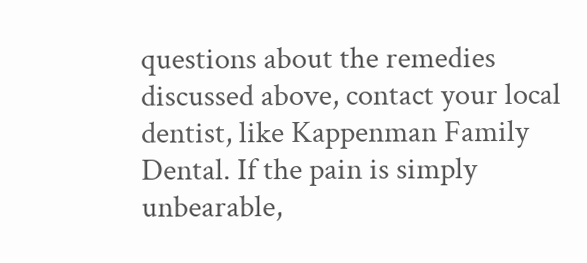questions about the remedies discussed above, contact your local dentist, like Kappenman Family Dental. If the pain is simply unbearable,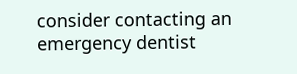consider contacting an emergency dentist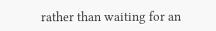rather than waiting for an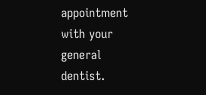appointment with your general dentist.